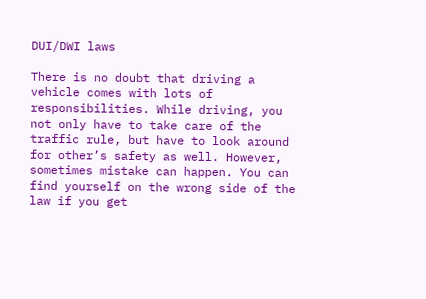DUI/DWI laws

There is no doubt that driving a vehicle comes with lots of responsibilities. While driving, you not only have to take care of the traffic rule, but have to look around for other’s safety as well. However, sometimes mistake can happen. You can find yourself on the wrong side of the law if you get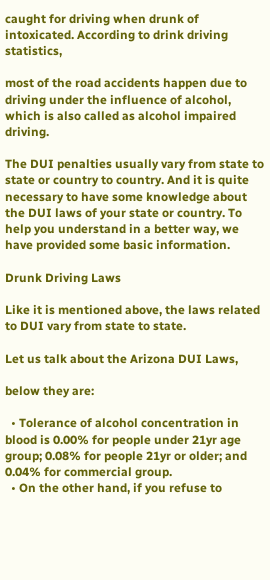caught for driving when drunk of intoxicated. According to drink driving statistics,

most of the road accidents happen due to driving under the influence of alcohol, which is also called as alcohol impaired driving.

The DUI penalties usually vary from state to state or country to country. And it is quite necessary to have some knowledge about the DUI laws of your state or country. To help you understand in a better way, we have provided some basic information.

Drunk Driving Laws

Like it is mentioned above, the laws related to DUI vary from state to state.

Let us talk about the Arizona DUI Laws,

below they are:

  • Tolerance of alcohol concentration in blood is 0.00% for people under 21yr age group; 0.08% for people 21yr or older; and 0.04% for commercial group.
  • On the other hand, if you refuse to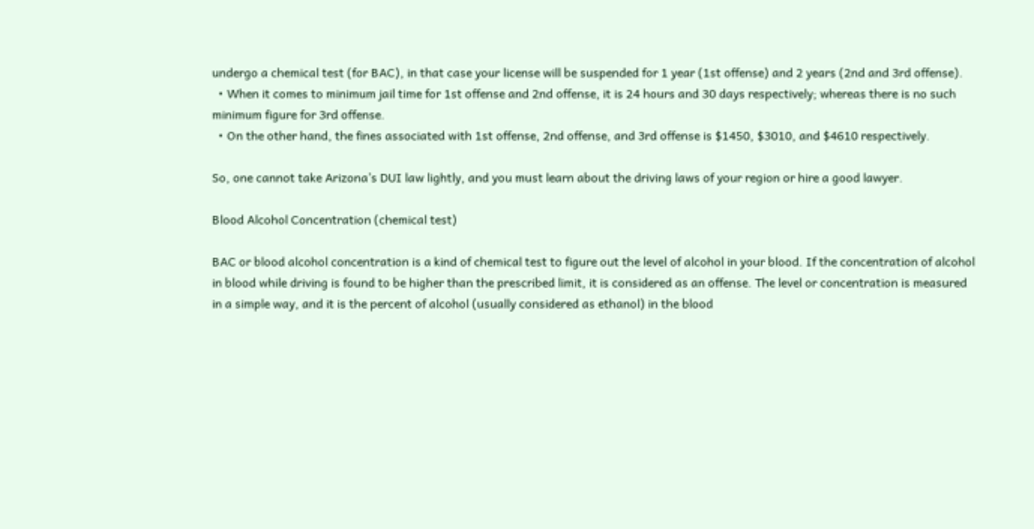undergo a chemical test (for BAC), in that case your license will be suspended for 1 year (1st offense) and 2 years (2nd and 3rd offense).
  • When it comes to minimum jail time for 1st offense and 2nd offense, it is 24 hours and 30 days respectively; whereas there is no such minimum figure for 3rd offense.
  • On the other hand, the fines associated with 1st offense, 2nd offense, and 3rd offense is $1450, $3010, and $4610 respectively.

So, one cannot take Arizona’s DUI law lightly, and you must learn about the driving laws of your region or hire a good lawyer.

Blood Alcohol Concentration (chemical test)

BAC or blood alcohol concentration is a kind of chemical test to figure out the level of alcohol in your blood. If the concentration of alcohol in blood while driving is found to be higher than the prescribed limit, it is considered as an offense. The level or concentration is measured in a simple way, and it is the percent of alcohol (usually considered as ethanol) in the blood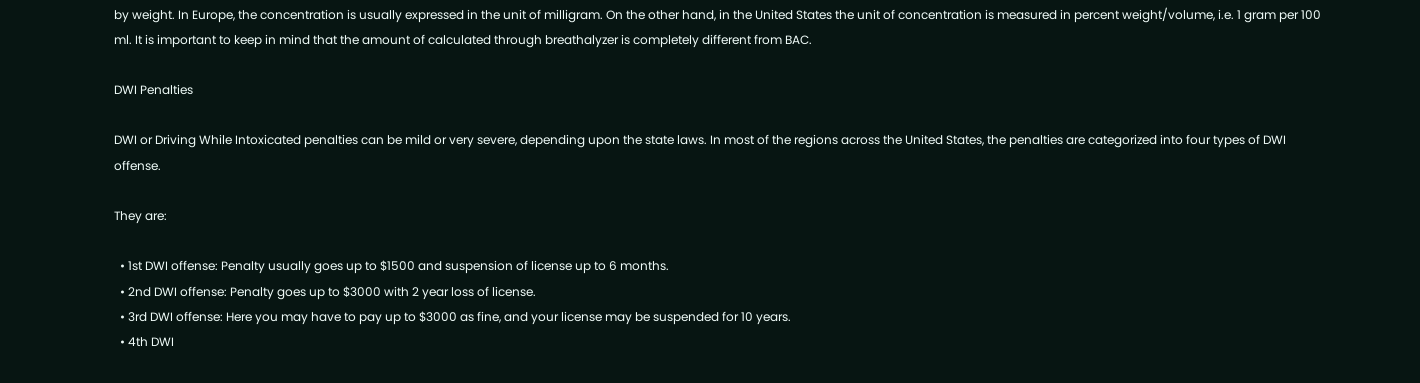by weight. In Europe, the concentration is usually expressed in the unit of milligram. On the other hand, in the United States the unit of concentration is measured in percent weight/volume, i.e. 1 gram per 100 ml. It is important to keep in mind that the amount of calculated through breathalyzer is completely different from BAC.

DWI Penalties

DWI or Driving While Intoxicated penalties can be mild or very severe, depending upon the state laws. In most of the regions across the United States, the penalties are categorized into four types of DWI offense.

They are:

  • 1st DWI offense: Penalty usually goes up to $1500 and suspension of license up to 6 months.
  • 2nd DWI offense: Penalty goes up to $3000 with 2 year loss of license.
  • 3rd DWI offense: Here you may have to pay up to $3000 as fine, and your license may be suspended for 10 years.
  • 4th DWI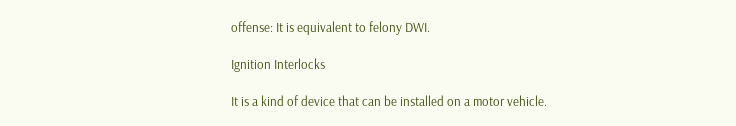offense: It is equivalent to felony DWI.

Ignition Interlocks

It is a kind of device that can be installed on a motor vehicle.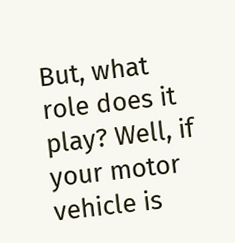But, what role does it play? Well, if your motor vehicle is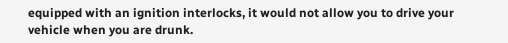equipped with an ignition interlocks, it would not allow you to drive your vehicle when you are drunk.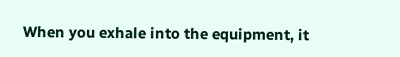When you exhale into the equipment, it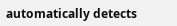automatically detects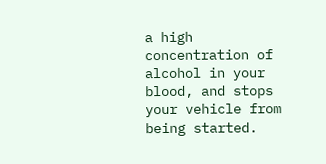a high concentration of alcohol in your blood, and stops your vehicle from being started.